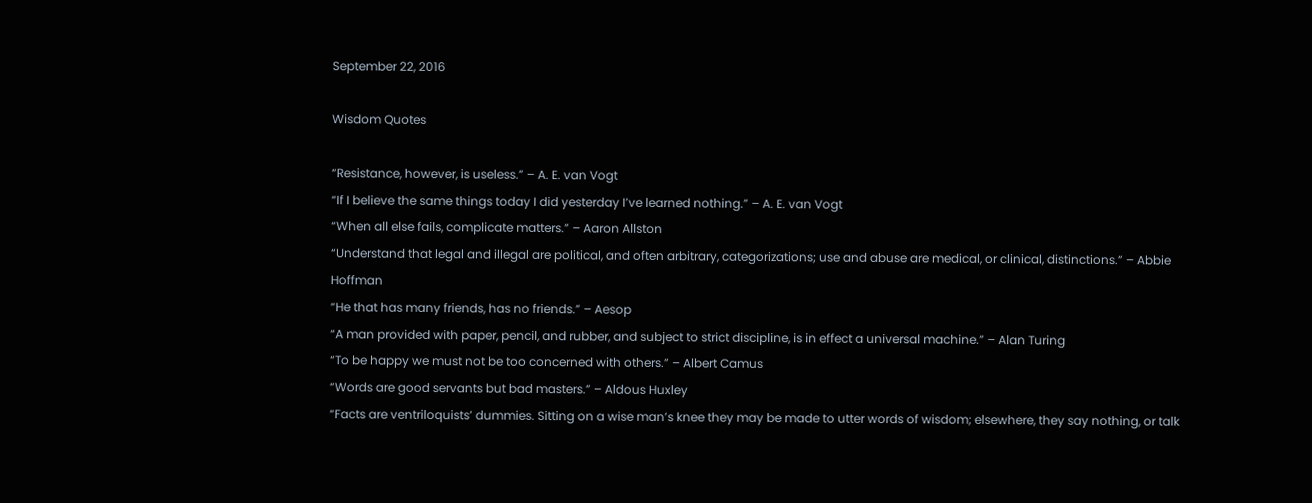September 22, 2016

Wisdom Quotes

“Resistance, however, is useless.” – A. E. van Vogt
“If I believe the same things today I did yesterday I’ve learned nothing.” – A. E. van Vogt
“When all else fails, complicate matters.” – Aaron Allston
“Understand that legal and illegal are political, and often arbitrary, categorizations; use and abuse are medical, or clinical, distinctions.” – Abbie Hoffman
“He that has many friends, has no friends.” – Aesop
“A man provided with paper, pencil, and rubber, and subject to strict discipline, is in effect a universal machine.” – Alan Turing
“To be happy we must not be too concerned with others.” – Albert Camus
“Words are good servants but bad masters.” – Aldous Huxley
“Facts are ventriloquists’ dummies. Sitting on a wise man’s knee they may be made to utter words of wisdom; elsewhere, they say nothing, or talk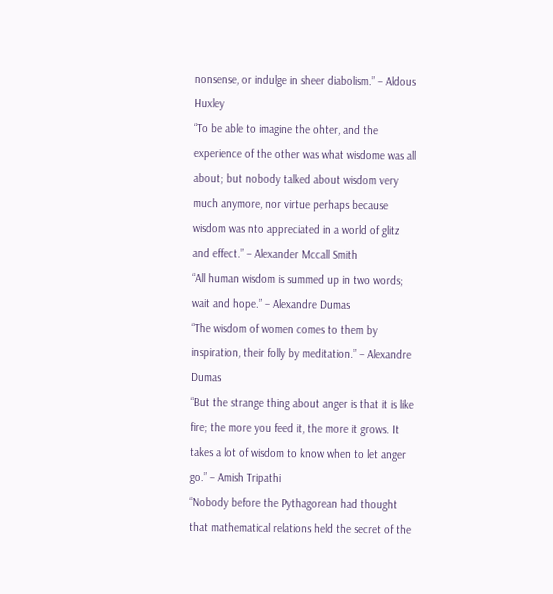nonsense, or indulge in sheer diabolism.” – Aldous Huxley
“To be able to imagine the ohter, and the experience of the other was what wisdome was all about; but nobody talked about wisdom very much anymore, nor virtue perhaps because wisdom was nto appreciated in a world of glitz and effect.” – Alexander Mccall Smith
“All human wisdom is summed up in two words; wait and hope.” – Alexandre Dumas
“The wisdom of women comes to them by inspiration, their folly by meditation.” – Alexandre Dumas
“But the strange thing about anger is that it is like fire; the more you feed it, the more it grows. It takes a lot of wisdom to know when to let anger go.” – Amish Tripathi
“Nobody before the Pythagorean had thought that mathematical relations held the secret of the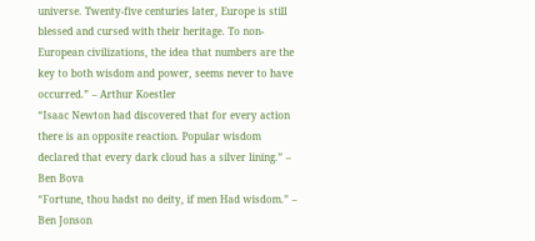universe. Twenty-five centuries later, Europe is still blessed and cursed with their heritage. To non-European civilizations, the idea that numbers are the key to both wisdom and power, seems never to have occurred.” – Arthur Koestler
“Isaac Newton had discovered that for every action there is an opposite reaction. Popular wisdom declared that every dark cloud has a silver lining.” – Ben Bova
“Fortune, thou hadst no deity, if men Had wisdom.” – Ben Jonson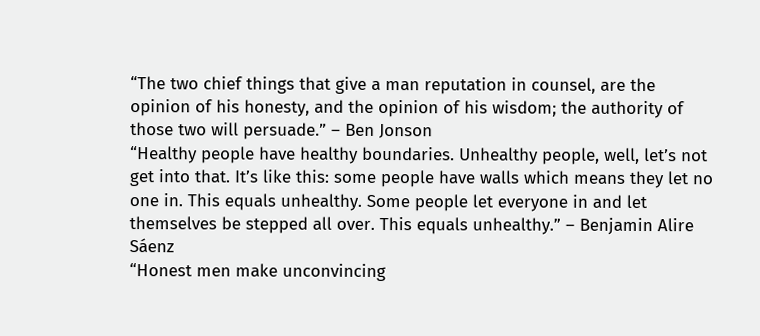“The two chief things that give a man reputation in counsel, are the opinion of his honesty, and the opinion of his wisdom; the authority of those two will persuade.” – Ben Jonson
“Healthy people have healthy boundaries. Unhealthy people, well, let’s not get into that. It’s like this: some people have walls which means they let no one in. This equals unhealthy. Some people let everyone in and let themselves be stepped all over. This equals unhealthy.” – Benjamin Alire Sáenz
“Honest men make unconvincing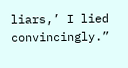liars,’ I lied convincingly.”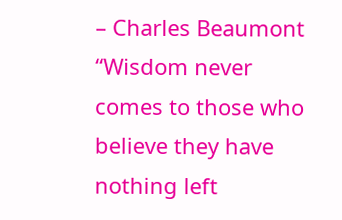– Charles Beaumont
“Wisdom never comes to those who believe they have nothing left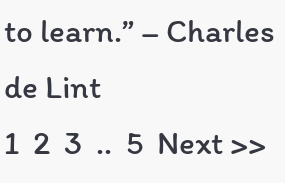to learn.” – Charles de Lint
1  2  3  ..  5  Next >>